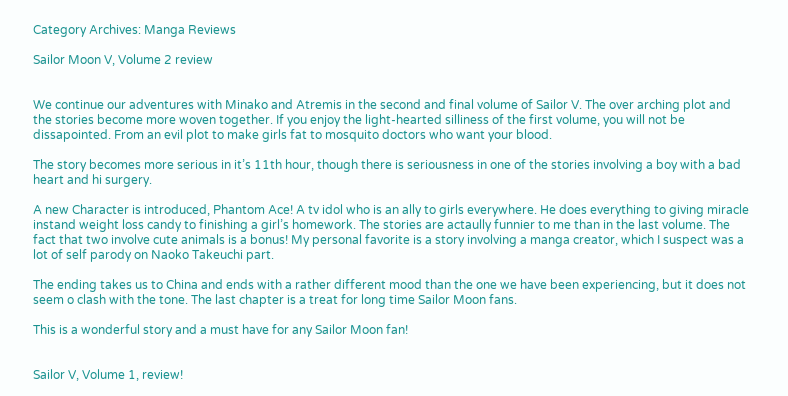Category Archives: Manga Reviews

Sailor Moon V, Volume 2 review


We continue our adventures with Minako and Atremis in the second and final volume of Sailor V. The over arching plot and the stories become more woven together. If you enjoy the light-hearted silliness of the first volume, you will not be dissapointed. From an evil plot to make girls fat to mosquito doctors who want your blood.

The story becomes more serious in it’s 11th hour, though there is seriousness in one of the stories involving a boy with a bad heart and hi surgery.

A new Character is introduced, Phantom Ace! A tv idol who is an ally to girls everywhere. He does everything to giving miracle instand weight loss candy to finishing a girl’s homework. The stories are actaully funnier to me than in the last volume. The fact that two involve cute animals is a bonus! My personal favorite is a story involving a manga creator, which I suspect was a lot of self parody on Naoko Takeuchi part.

The ending takes us to China and ends with a rather different mood than the one we have been experiencing, but it does not seem o clash with the tone. The last chapter is a treat for long time Sailor Moon fans.

This is a wonderful story and a must have for any Sailor Moon fan!


Sailor V, Volume 1, review!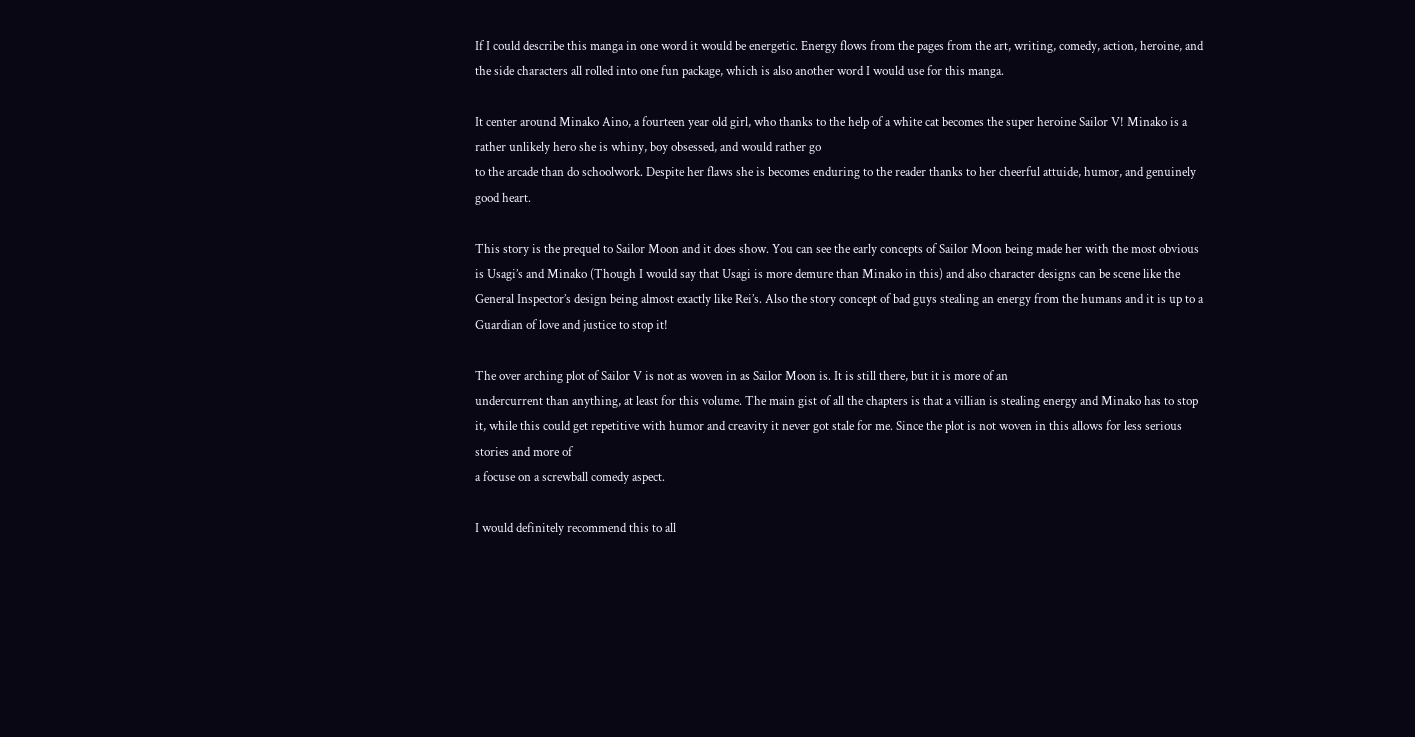If I could describe this manga in one word it would be energetic. Energy flows from the pages from the art, writing, comedy, action, heroine, and the side characters all rolled into one fun package, which is also another word I would use for this manga.

It center around Minako Aino, a fourteen year old girl, who thanks to the help of a white cat becomes the super heroine Sailor V! Minako is a rather unlikely hero she is whiny, boy obsessed, and would rather go
to the arcade than do schoolwork. Despite her flaws she is becomes enduring to the reader thanks to her cheerful attuide, humor, and genuinely good heart.

This story is the prequel to Sailor Moon and it does show. You can see the early concepts of Sailor Moon being made her with the most obvious is Usagi’s and Minako (Though I would say that Usagi is more demure than Minako in this) and also character designs can be scene like the General Inspector’s design being almost exactly like Rei’s. Also the story concept of bad guys stealing an energy from the humans and it is up to a Guardian of love and justice to stop it!

The over arching plot of Sailor V is not as woven in as Sailor Moon is. It is still there, but it is more of an
undercurrent than anything, at least for this volume. The main gist of all the chapters is that a villian is stealing energy and Minako has to stop it, while this could get repetitive with humor and creavity it never got stale for me. Since the plot is not woven in this allows for less serious stories and more of
a focuse on a screwball comedy aspect.

I would definitely recommend this to all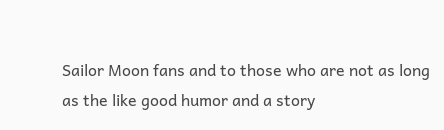Sailor Moon fans and to those who are not as long as the like good humor and a story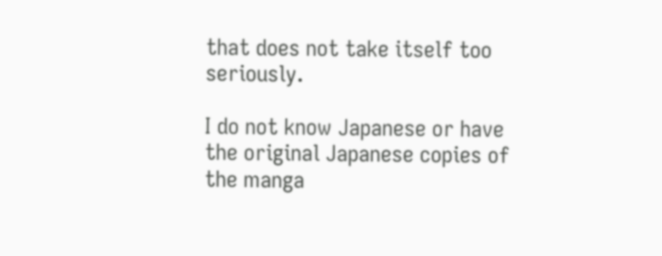that does not take itself too seriously.

I do not know Japanese or have the original Japanese copies of the manga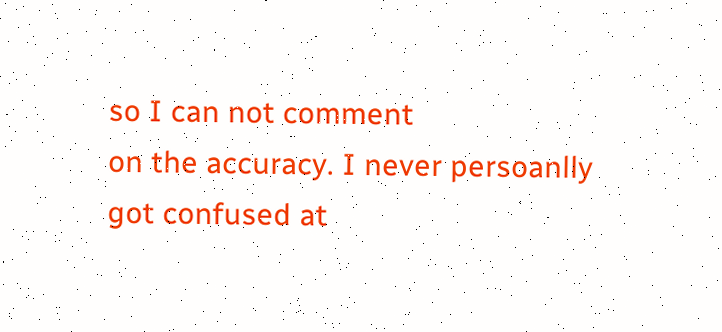so I can not comment
on the accuracy. I never persoanlly got confused at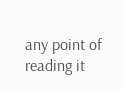any point of reading it